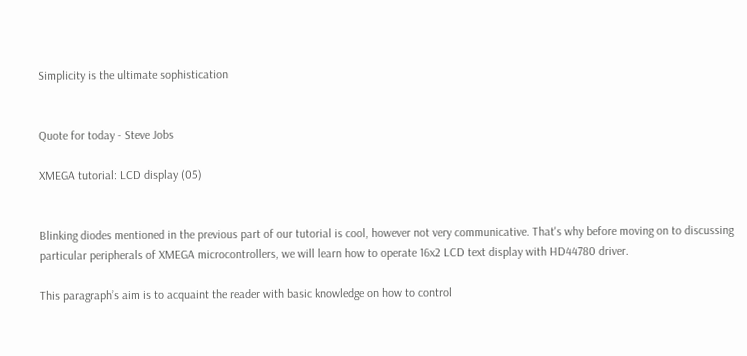Simplicity is the ultimate sophistication


Quote for today - Steve Jobs

XMEGA tutorial: LCD display (05)


Blinking diodes mentioned in the previous part of our tutorial is cool, however not very communicative. That's why before moving on to discussing particular peripherals of XMEGA microcontrollers, we will learn how to operate 16x2 LCD text display with HD44780 driver.

This paragraph’s aim is to acquaint the reader with basic knowledge on how to control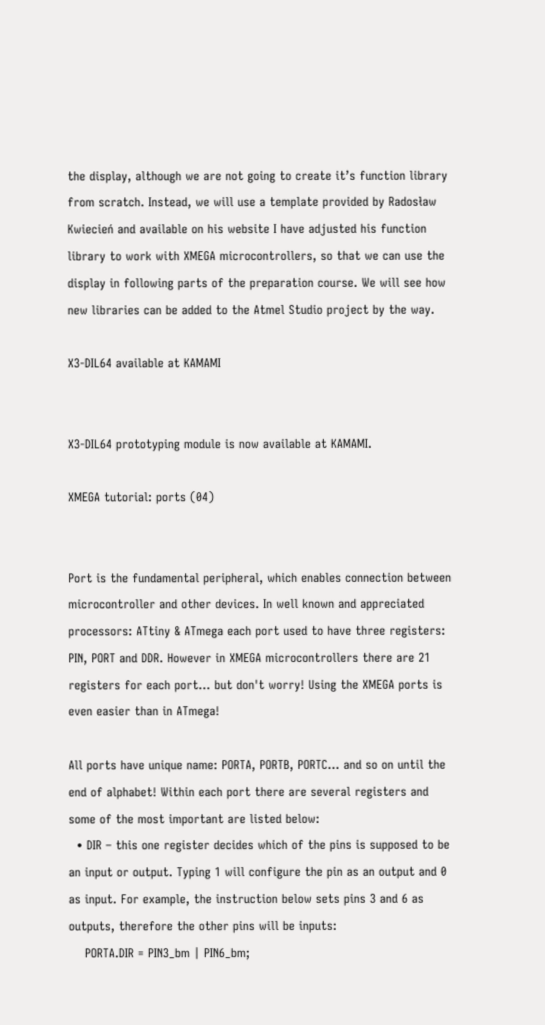the display, although we are not going to create it’s function library from scratch. Instead, we will use a template provided by Radosław Kwiecień and available on his website I have adjusted his function library to work with XMEGA microcontrollers, so that we can use the display in following parts of the preparation course. We will see how new libraries can be added to the Atmel Studio project by the way.

X3-DIL64 available at KAMAMI


X3-DIL64 prototyping module is now available at KAMAMI.

XMEGA tutorial: ports (04)


Port is the fundamental peripheral, which enables connection between microcontroller and other devices. In well known and appreciated processors: ATtiny & ATmega each port used to have three registers: PIN, PORT and DDR. However in XMEGA microcontrollers there are 21 registers for each port... but don't worry! Using the XMEGA ports is even easier than in ATmega!

All ports have unique name: PORTA, PORTB, PORTC... and so on until the end of alphabet! Within each port there are several registers and some of the most important are listed below:
  • DIR – this one register decides which of the pins is supposed to be an input or output. Typing 1 will configure the pin as an output and 0 as input. For example, the instruction below sets pins 3 and 6 as outputs, therefore the other pins will be inputs:
    PORTA.DIR = PIN3_bm | PIN6_bm;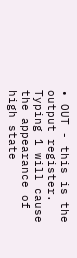• OUT - this is the output register. Typing 1 will cause the appearance of high state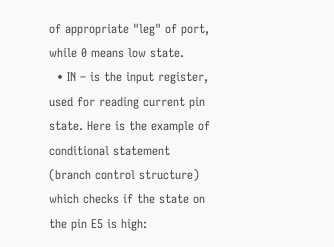of appropriate "leg" of port, while 0 means low state.
  • IN – is the input register, used for reading current pin state. Here is the example of conditional statement (branch control structure) which checks if the state on the pin E5 is high: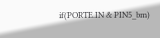if(PORTE.IN & PIN5_bm)